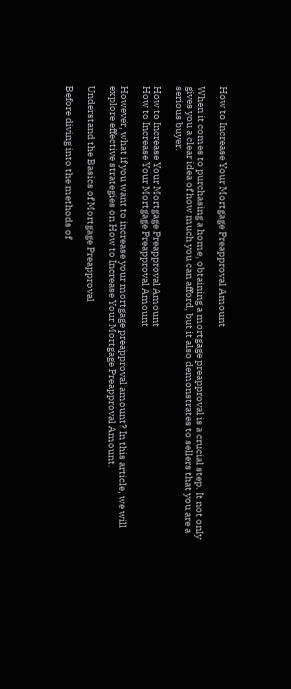How to Increase Your Mortgage Preapproval Amount

When it comes to purchasing a home, obtaining a mortgage preapproval is a crucial step. It not only gives you a clear idea of how much you can afford, but it also demonstrates to sellers that you are a serious buyer.

How to Increase Your Mortgage Preapproval Amount
How to Increase Your Mortgage Preapproval Amount

However, what if you want to increase your mortgage preapproval amount? In this article, we will explore effective strategies on How to Increase Your Mortgage Preapproval Amount.

Understand the Basics of Mortgage Preapproval

Before diving into the methods of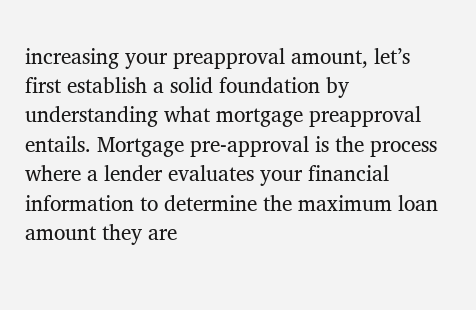increasing your preapproval amount, let’s first establish a solid foundation by understanding what mortgage preapproval entails. Mortgage pre-approval is the process where a lender evaluates your financial information to determine the maximum loan amount they are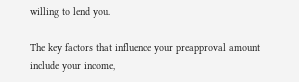willing to lend you.

The key factors that influence your preapproval amount include your income,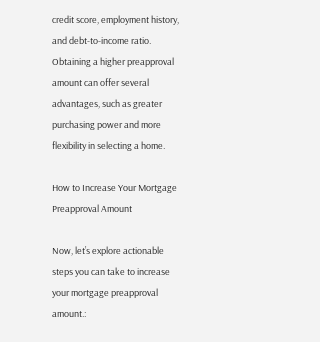credit score, employment history, and debt-to-income ratio. Obtaining a higher preapproval amount can offer several advantages, such as greater purchasing power and more flexibility in selecting a home.

How to Increase Your Mortgage Preapproval Amount

Now, let’s explore actionable steps you can take to increase your mortgage preapproval amount.: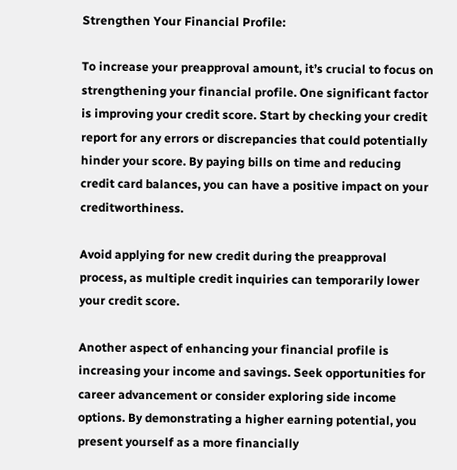Strengthen Your Financial Profile:

To increase your preapproval amount, it’s crucial to focus on strengthening your financial profile. One significant factor is improving your credit score. Start by checking your credit report for any errors or discrepancies that could potentially hinder your score. By paying bills on time and reducing credit card balances, you can have a positive impact on your creditworthiness.

Avoid applying for new credit during the preapproval process, as multiple credit inquiries can temporarily lower your credit score.

Another aspect of enhancing your financial profile is increasing your income and savings. Seek opportunities for career advancement or consider exploring side income options. By demonstrating a higher earning potential, you present yourself as a more financially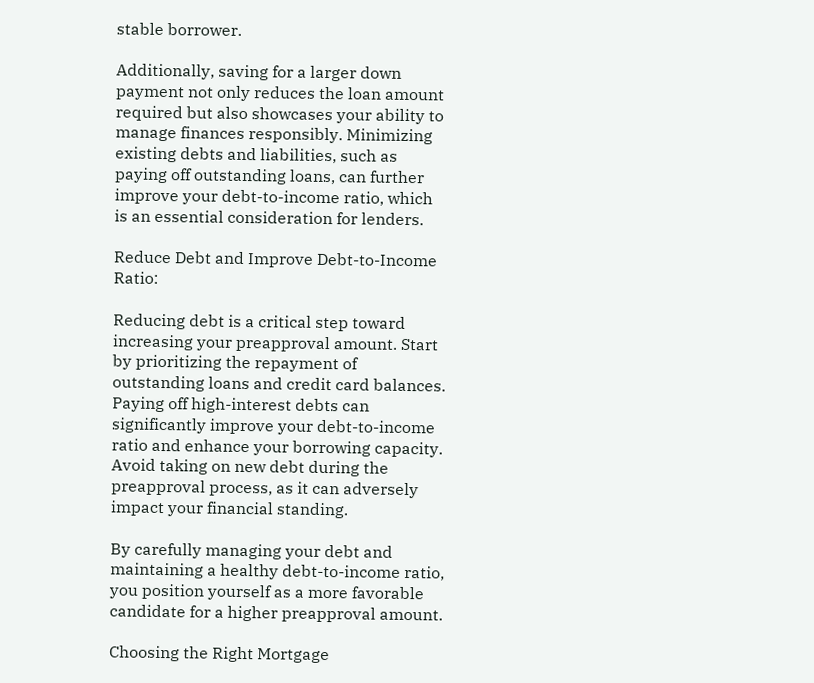stable borrower.

Additionally, saving for a larger down payment not only reduces the loan amount required but also showcases your ability to manage finances responsibly. Minimizing existing debts and liabilities, such as paying off outstanding loans, can further improve your debt-to-income ratio, which is an essential consideration for lenders.

Reduce Debt and Improve Debt-to-Income Ratio:

Reducing debt is a critical step toward increasing your preapproval amount. Start by prioritizing the repayment of outstanding loans and credit card balances. Paying off high-interest debts can significantly improve your debt-to-income ratio and enhance your borrowing capacity. Avoid taking on new debt during the preapproval process, as it can adversely impact your financial standing.

By carefully managing your debt and maintaining a healthy debt-to-income ratio, you position yourself as a more favorable candidate for a higher preapproval amount.

Choosing the Right Mortgage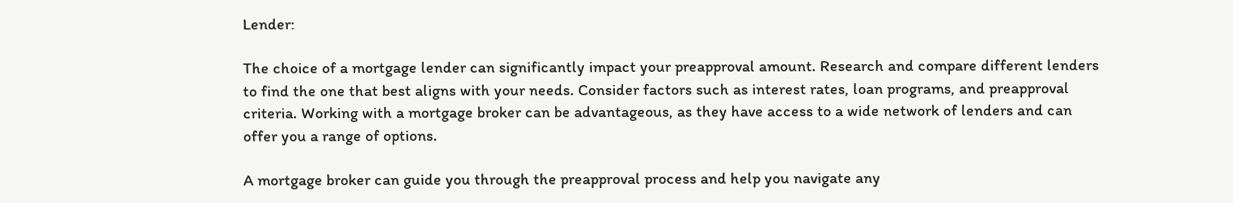Lender:

The choice of a mortgage lender can significantly impact your preapproval amount. Research and compare different lenders to find the one that best aligns with your needs. Consider factors such as interest rates, loan programs, and preapproval criteria. Working with a mortgage broker can be advantageous, as they have access to a wide network of lenders and can offer you a range of options.

A mortgage broker can guide you through the preapproval process and help you navigate any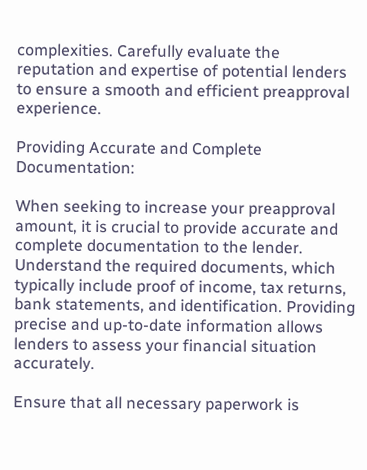complexities. Carefully evaluate the reputation and expertise of potential lenders to ensure a smooth and efficient preapproval experience.

Providing Accurate and Complete Documentation:

When seeking to increase your preapproval amount, it is crucial to provide accurate and complete documentation to the lender. Understand the required documents, which typically include proof of income, tax returns, bank statements, and identification. Providing precise and up-to-date information allows lenders to assess your financial situation accurately.

Ensure that all necessary paperwork is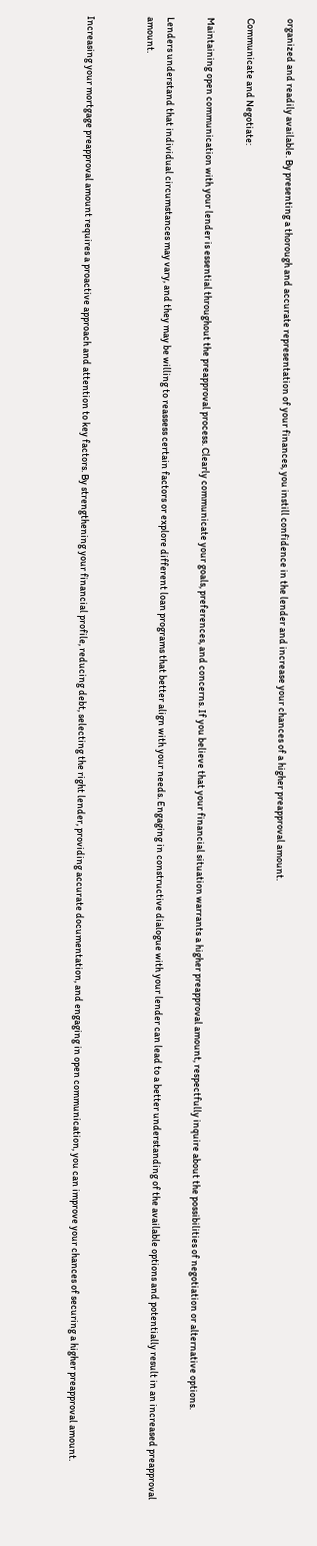organized and readily available. By presenting a thorough and accurate representation of your finances, you instill confidence in the lender and increase your chances of a higher preapproval amount.

Communicate and Negotiate:

Maintaining open communication with your lender is essential throughout the preapproval process. Clearly communicate your goals, preferences, and concerns. If you believe that your financial situation warrants a higher preapproval amount, respectfully inquire about the possibilities of negotiation or alternative options.

Lenders understand that individual circumstances may vary, and they may be willing to reassess certain factors or explore different loan programs that better align with your needs. Engaging in constructive dialogue with your lender can lead to a better understanding of the available options and potentially result in an increased preapproval amount.


Increasing your mortgage preapproval amount requires a proactive approach and attention to key factors. By strengthening your financial profile, reducing debt, selecting the right lender, providing accurate documentation, and engaging in open communication, you can improve your chances of securing a higher preapproval amount.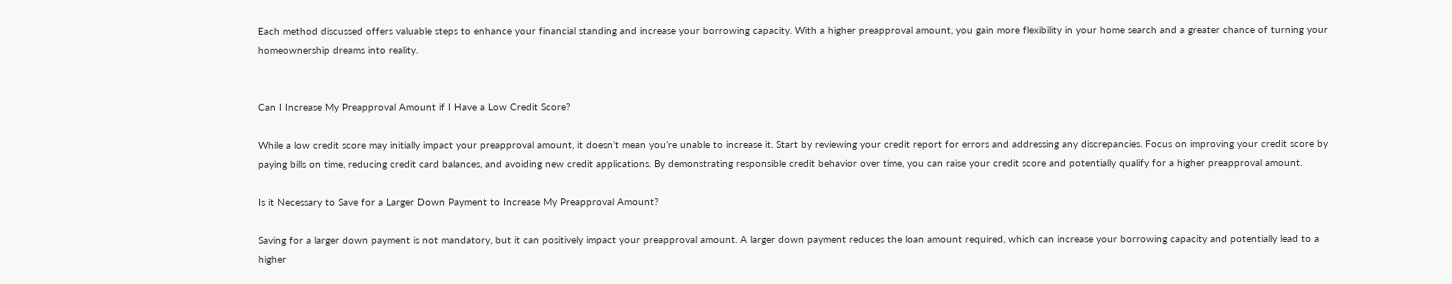Each method discussed offers valuable steps to enhance your financial standing and increase your borrowing capacity. With a higher preapproval amount, you gain more flexibility in your home search and a greater chance of turning your homeownership dreams into reality.


Can I Increase My Preapproval Amount if I Have a Low Credit Score?

While a low credit score may initially impact your preapproval amount, it doesn’t mean you’re unable to increase it. Start by reviewing your credit report for errors and addressing any discrepancies. Focus on improving your credit score by paying bills on time, reducing credit card balances, and avoiding new credit applications. By demonstrating responsible credit behavior over time, you can raise your credit score and potentially qualify for a higher preapproval amount.

Is it Necessary to Save for a Larger Down Payment to Increase My Preapproval Amount?

Saving for a larger down payment is not mandatory, but it can positively impact your preapproval amount. A larger down payment reduces the loan amount required, which can increase your borrowing capacity and potentially lead to a higher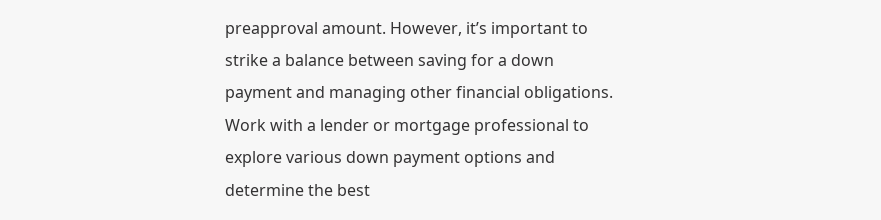preapproval amount. However, it’s important to strike a balance between saving for a down payment and managing other financial obligations. Work with a lender or mortgage professional to explore various down payment options and determine the best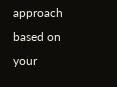approach based on your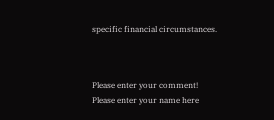specific financial circumstances.



Please enter your comment!
Please enter your name here